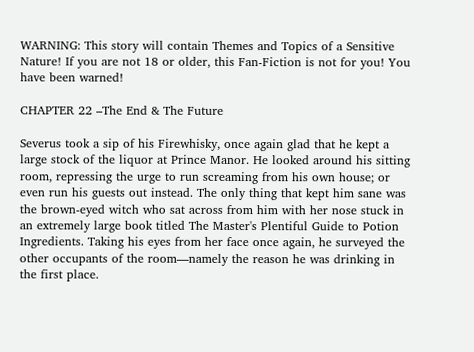WARNING: This story will contain Themes and Topics of a Sensitive Nature! If you are not 18 or older, this Fan-Fiction is not for you! You have been warned!

CHAPTER 22 –The End & The Future

Severus took a sip of his Firewhisky, once again glad that he kept a large stock of the liquor at Prince Manor. He looked around his sitting room, repressing the urge to run screaming from his own house; or even run his guests out instead. The only thing that kept him sane was the brown-eyed witch who sat across from him with her nose stuck in an extremely large book titled The Master's Plentiful Guide to Potion Ingredients. Taking his eyes from her face once again, he surveyed the other occupants of the room—namely the reason he was drinking in the first place.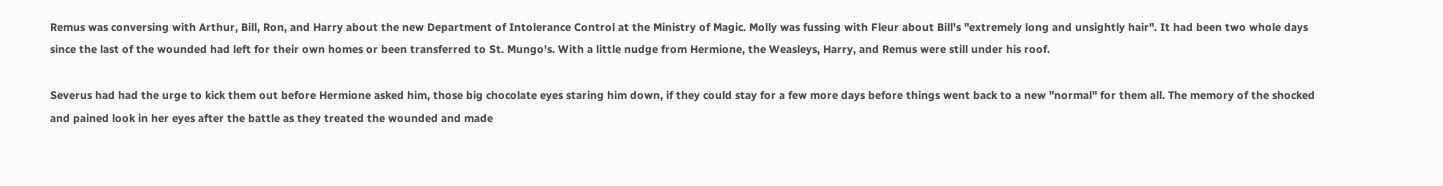Remus was conversing with Arthur, Bill, Ron, and Harry about the new Department of Intolerance Control at the Ministry of Magic. Molly was fussing with Fleur about Bill's "extremely long and unsightly hair". It had been two whole days since the last of the wounded had left for their own homes or been transferred to St. Mungo's. With a little nudge from Hermione, the Weasleys, Harry, and Remus were still under his roof.

Severus had had the urge to kick them out before Hermione asked him, those big chocolate eyes staring him down, if they could stay for a few more days before things went back to a new "normal" for them all. The memory of the shocked and pained look in her eyes after the battle as they treated the wounded and made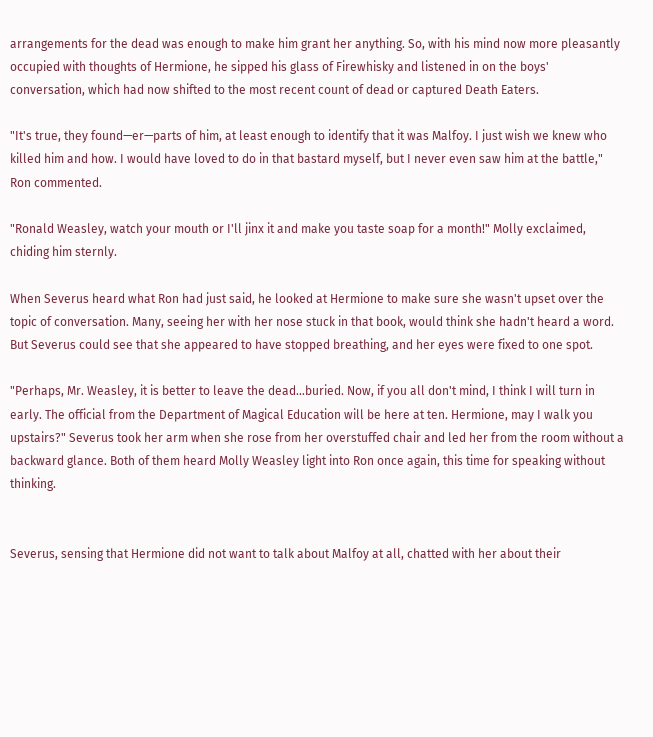arrangements for the dead was enough to make him grant her anything. So, with his mind now more pleasantly occupied with thoughts of Hermione, he sipped his glass of Firewhisky and listened in on the boys' conversation, which had now shifted to the most recent count of dead or captured Death Eaters.

"It's true, they found—er—parts of him, at least enough to identify that it was Malfoy. I just wish we knew who killed him and how. I would have loved to do in that bastard myself, but I never even saw him at the battle," Ron commented.

"Ronald Weasley, watch your mouth or I'll jinx it and make you taste soap for a month!" Molly exclaimed, chiding him sternly.

When Severus heard what Ron had just said, he looked at Hermione to make sure she wasn't upset over the topic of conversation. Many, seeing her with her nose stuck in that book, would think she hadn't heard a word. But Severus could see that she appeared to have stopped breathing, and her eyes were fixed to one spot.

"Perhaps, Mr. Weasley, it is better to leave the dead…buried. Now, if you all don't mind, I think I will turn in early. The official from the Department of Magical Education will be here at ten. Hermione, may I walk you upstairs?" Severus took her arm when she rose from her overstuffed chair and led her from the room without a backward glance. Both of them heard Molly Weasley light into Ron once again, this time for speaking without thinking.


Severus, sensing that Hermione did not want to talk about Malfoy at all, chatted with her about their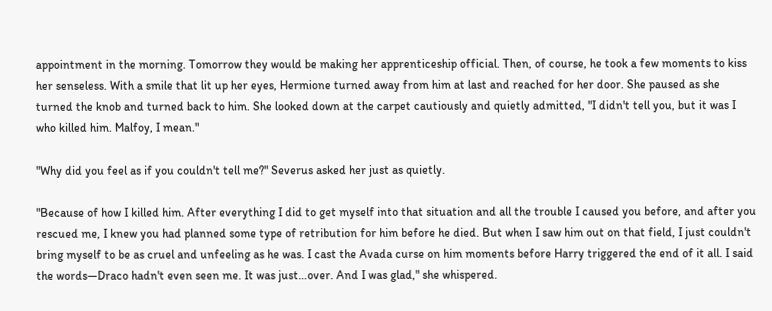appointment in the morning. Tomorrow they would be making her apprenticeship official. Then, of course, he took a few moments to kiss her senseless. With a smile that lit up her eyes, Hermione turned away from him at last and reached for her door. She paused as she turned the knob and turned back to him. She looked down at the carpet cautiously and quietly admitted, "I didn't tell you, but it was I who killed him. Malfoy, I mean."

"Why did you feel as if you couldn't tell me?" Severus asked her just as quietly.

"Because of how I killed him. After everything I did to get myself into that situation and all the trouble I caused you before, and after you rescued me, I knew you had planned some type of retribution for him before he died. But when I saw him out on that field, I just couldn't bring myself to be as cruel and unfeeling as he was. I cast the Avada curse on him moments before Harry triggered the end of it all. I said the words—Draco hadn't even seen me. It was just…over. And I was glad," she whispered.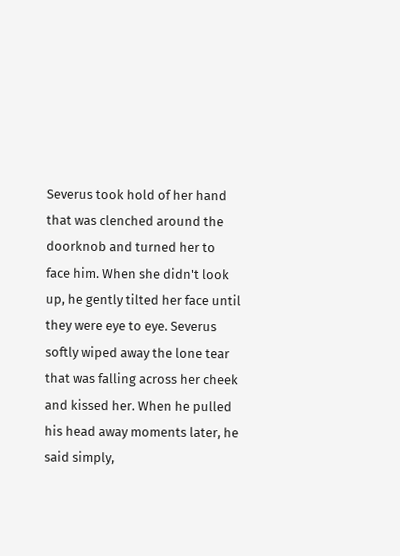Severus took hold of her hand that was clenched around the doorknob and turned her to face him. When she didn't look up, he gently tilted her face until they were eye to eye. Severus softly wiped away the lone tear that was falling across her cheek and kissed her. When he pulled his head away moments later, he said simply,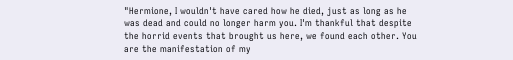"Hermione, I wouldn't have cared how he died, just as long as he was dead and could no longer harm you. I'm thankful that despite the horrid events that brought us here, we found each other. You are the manifestation of my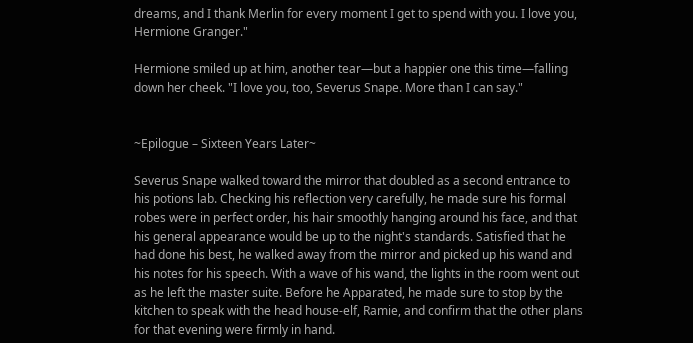dreams, and I thank Merlin for every moment I get to spend with you. I love you, Hermione Granger."

Hermione smiled up at him, another tear—but a happier one this time—falling down her cheek. "I love you, too, Severus Snape. More than I can say."


~Epilogue – Sixteen Years Later~

Severus Snape walked toward the mirror that doubled as a second entrance to his potions lab. Checking his reflection very carefully, he made sure his formal robes were in perfect order, his hair smoothly hanging around his face, and that his general appearance would be up to the night's standards. Satisfied that he had done his best, he walked away from the mirror and picked up his wand and his notes for his speech. With a wave of his wand, the lights in the room went out as he left the master suite. Before he Apparated, he made sure to stop by the kitchen to speak with the head house-elf, Ramie, and confirm that the other plans for that evening were firmly in hand.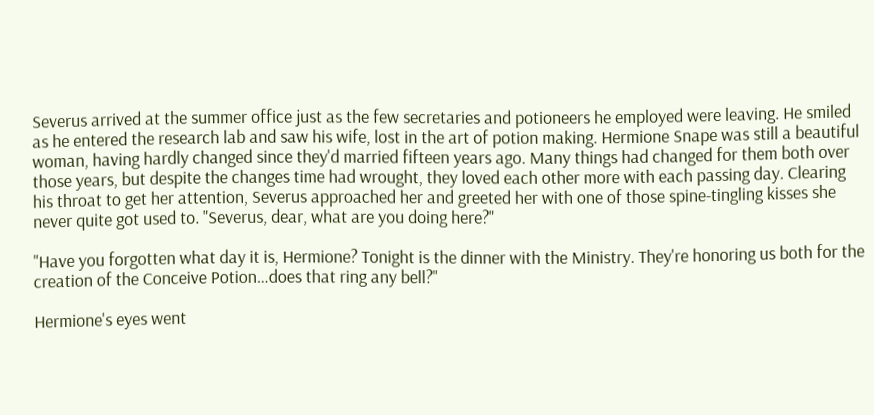Severus arrived at the summer office just as the few secretaries and potioneers he employed were leaving. He smiled as he entered the research lab and saw his wife, lost in the art of potion making. Hermione Snape was still a beautiful woman, having hardly changed since they'd married fifteen years ago. Many things had changed for them both over those years, but despite the changes time had wrought, they loved each other more with each passing day. Clearing his throat to get her attention, Severus approached her and greeted her with one of those spine-tingling kisses she never quite got used to. "Severus, dear, what are you doing here?"

"Have you forgotten what day it is, Hermione? Tonight is the dinner with the Ministry. They're honoring us both for the creation of the Conceive Potion…does that ring any bell?"

Hermione's eyes went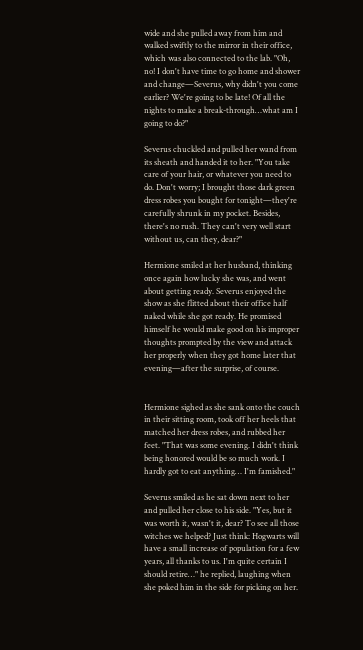wide and she pulled away from him and walked swiftly to the mirror in their office, which was also connected to the lab. "Oh, no! I don't have time to go home and shower and change—Severus, why didn't you come earlier? We're going to be late! Of all the nights to make a break-through…what am I going to do?"

Severus chuckled and pulled her wand from its sheath and handed it to her. "You take care of your hair, or whatever you need to do. Don't worry; I brought those dark green dress robes you bought for tonight—they're carefully shrunk in my pocket. Besides, there's no rush. They can't very well start without us, can they, dear?"

Hermione smiled at her husband, thinking once again how lucky she was, and went about getting ready. Severus enjoyed the show as she flitted about their office half naked while she got ready. He promised himself he would make good on his improper thoughts prompted by the view and attack her properly when they got home later that evening—after the surprise, of course.


Hermione sighed as she sank onto the couch in their sitting room, took off her heels that matched her dress robes, and rubbed her feet. "That was some evening. I didn't think being honored would be so much work. I hardly got to eat anything… I'm famished."

Severus smiled as he sat down next to her and pulled her close to his side. "Yes, but it was worth it, wasn't it, dear? To see all those witches we helped? Just think: Hogwarts will have a small increase of population for a few years, all thanks to us. I'm quite certain I should retire…" he replied, laughing when she poked him in the side for picking on her.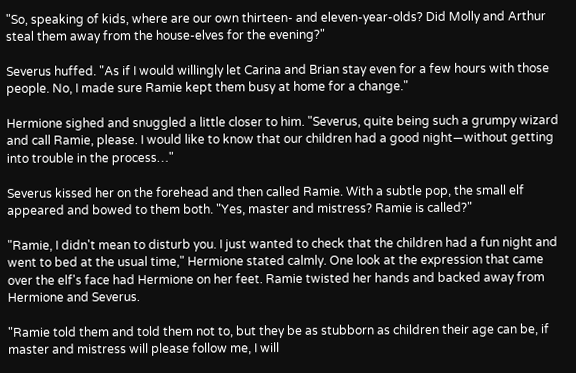"So, speaking of kids, where are our own thirteen- and eleven-year-olds? Did Molly and Arthur steal them away from the house-elves for the evening?"

Severus huffed. "As if I would willingly let Carina and Brian stay even for a few hours with those people. No, I made sure Ramie kept them busy at home for a change."

Hermione sighed and snuggled a little closer to him. "Severus, quite being such a grumpy wizard and call Ramie, please. I would like to know that our children had a good night—without getting into trouble in the process…"

Severus kissed her on the forehead and then called Ramie. With a subtle pop, the small elf appeared and bowed to them both. "Yes, master and mistress? Ramie is called?"

"Ramie, I didn't mean to disturb you. I just wanted to check that the children had a fun night and went to bed at the usual time," Hermione stated calmly. One look at the expression that came over the elf's face had Hermione on her feet. Ramie twisted her hands and backed away from Hermione and Severus.

"Ramie told them and told them not to, but they be as stubborn as children their age can be, if master and mistress will please follow me, I will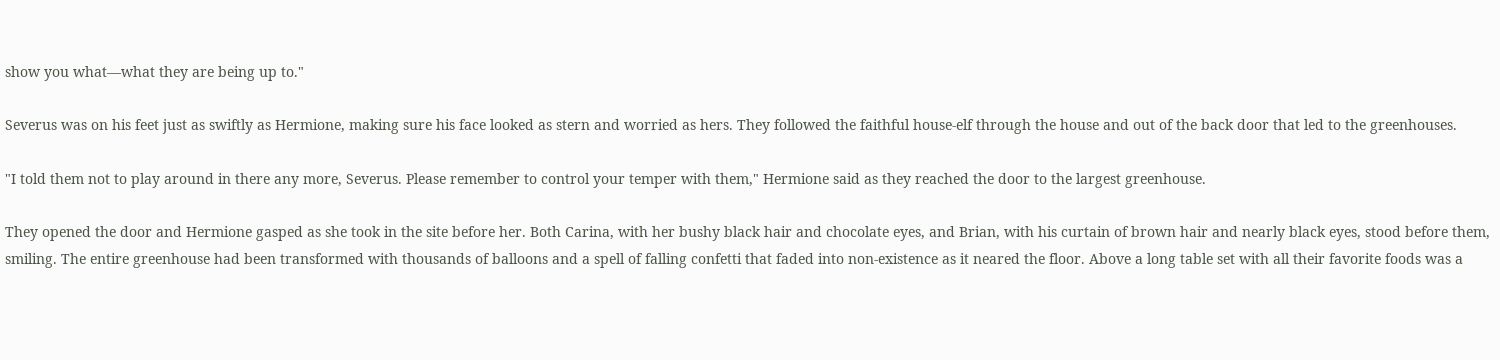show you what—what they are being up to."

Severus was on his feet just as swiftly as Hermione, making sure his face looked as stern and worried as hers. They followed the faithful house-elf through the house and out of the back door that led to the greenhouses.

"I told them not to play around in there any more, Severus. Please remember to control your temper with them," Hermione said as they reached the door to the largest greenhouse.

They opened the door and Hermione gasped as she took in the site before her. Both Carina, with her bushy black hair and chocolate eyes, and Brian, with his curtain of brown hair and nearly black eyes, stood before them, smiling. The entire greenhouse had been transformed with thousands of balloons and a spell of falling confetti that faded into non-existence as it neared the floor. Above a long table set with all their favorite foods was a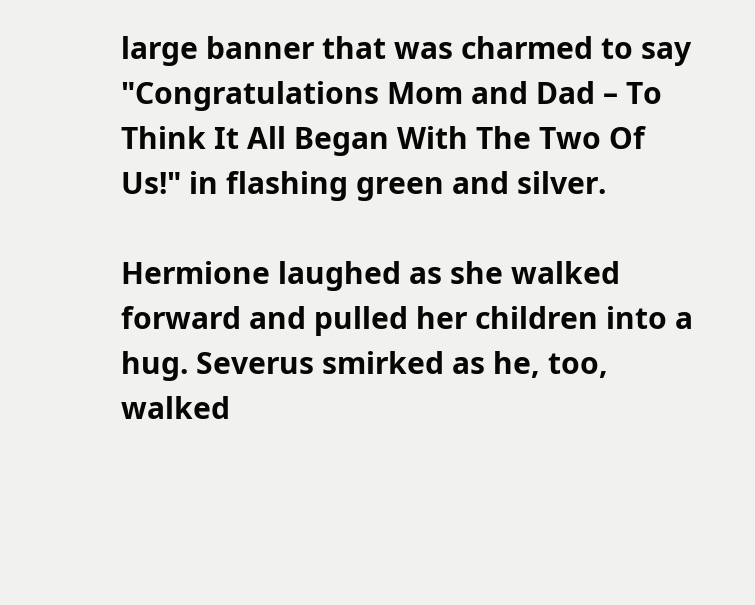large banner that was charmed to say "Congratulations Mom and Dad – To Think It All Began With The Two Of Us!" in flashing green and silver.

Hermione laughed as she walked forward and pulled her children into a hug. Severus smirked as he, too, walked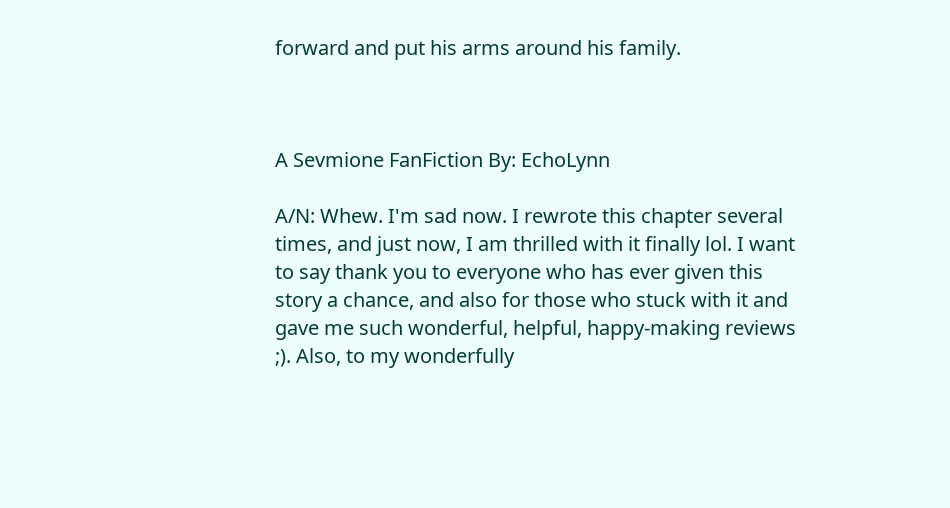forward and put his arms around his family.



A Sevmione FanFiction By: EchoLynn

A/N: Whew. I'm sad now. I rewrote this chapter several times, and just now, I am thrilled with it finally lol. I want to say thank you to everyone who has ever given this story a chance, and also for those who stuck with it and gave me such wonderful, helpful, happy-making reviews ;). Also, to my wonderfully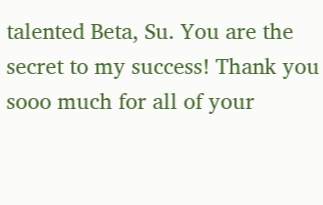talented Beta, Su. You are the secret to my success! Thank you sooo much for all of your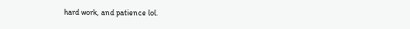hard work, and patience lol.